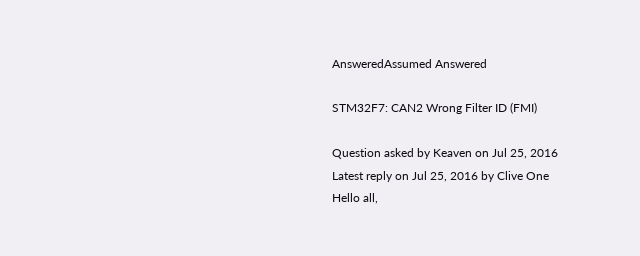AnsweredAssumed Answered

STM32F7: CAN2 Wrong Filter ID (FMI)

Question asked by Keaven on Jul 25, 2016
Latest reply on Jul 25, 2016 by Clive One
Hello all,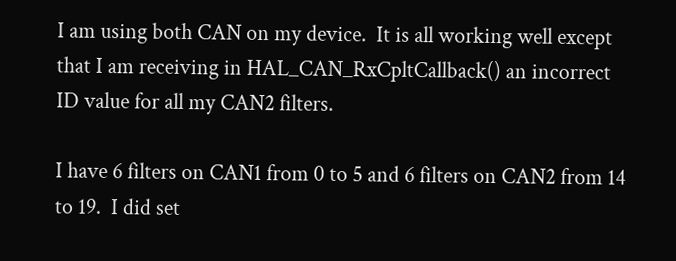I am using both CAN on my device.  It is all working well except that I am receiving in HAL_CAN_RxCpltCallback() an incorrect ID value for all my CAN2 filters.

I have 6 filters on CAN1 from 0 to 5 and 6 filters on CAN2 from 14 to 19.  I did set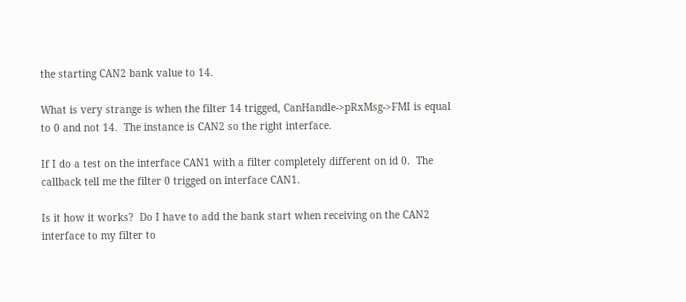the starting CAN2 bank value to 14.

What is very strange is when the filter 14 trigged, CanHandle->pRxMsg->FMI is equal to 0 and not 14.  The instance is CAN2 so the right interface.

If I do a test on the interface CAN1 with a filter completely different on id 0.  The callback tell me the filter 0 trigged on interface CAN1.

Is it how it works?  Do I have to add the bank start when receiving on the CAN2 interface to my filter to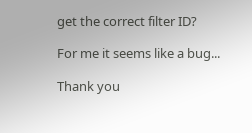get the correct filter ID?

For me it seems like a bug...

Thank you